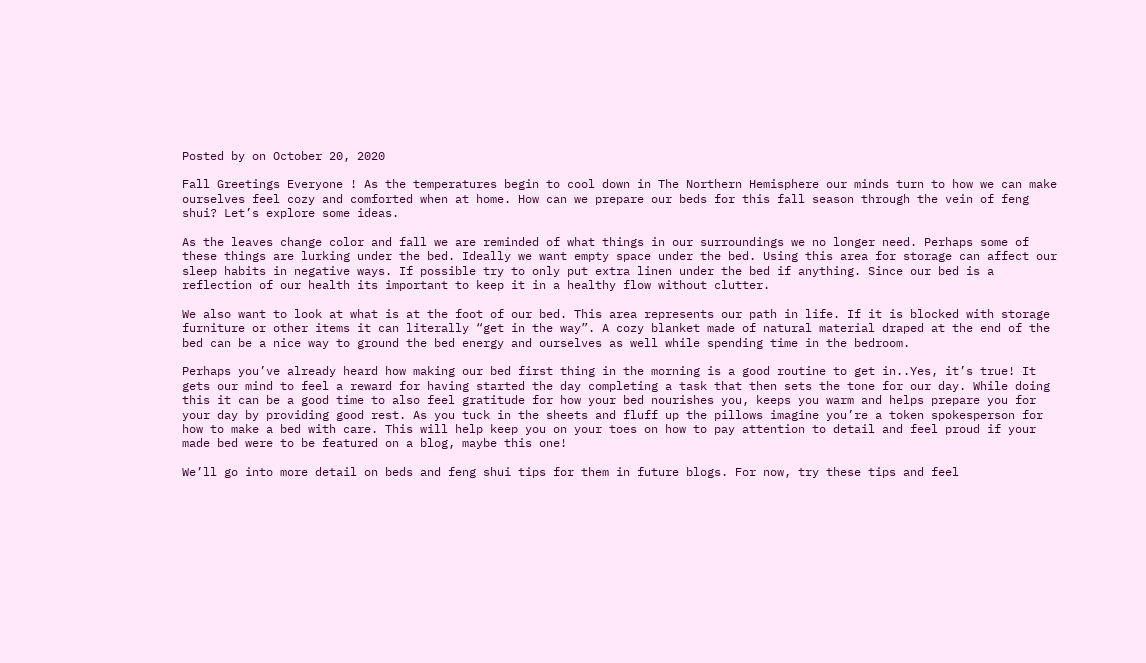Posted by on October 20, 2020

Fall Greetings Everyone ! As the temperatures begin to cool down in The Northern Hemisphere our minds turn to how we can make ourselves feel cozy and comforted when at home. How can we prepare our beds for this fall season through the vein of feng shui? Let’s explore some ideas.

As the leaves change color and fall we are reminded of what things in our surroundings we no longer need. Perhaps some of these things are lurking under the bed. Ideally we want empty space under the bed. Using this area for storage can affect our sleep habits in negative ways. If possible try to only put extra linen under the bed if anything. Since our bed is a reflection of our health its important to keep it in a healthy flow without clutter.

We also want to look at what is at the foot of our bed. This area represents our path in life. If it is blocked with storage furniture or other items it can literally “get in the way”. A cozy blanket made of natural material draped at the end of the bed can be a nice way to ground the bed energy and ourselves as well while spending time in the bedroom.

Perhaps you’ve already heard how making our bed first thing in the morning is a good routine to get in..Yes, it’s true! It gets our mind to feel a reward for having started the day completing a task that then sets the tone for our day. While doing this it can be a good time to also feel gratitude for how your bed nourishes you, keeps you warm and helps prepare you for your day by providing good rest. As you tuck in the sheets and fluff up the pillows imagine you’re a token spokesperson for how to make a bed with care. This will help keep you on your toes on how to pay attention to detail and feel proud if your made bed were to be featured on a blog, maybe this one!

We’ll go into more detail on beds and feng shui tips for them in future blogs. For now, try these tips and feel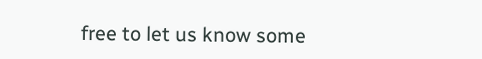free to let us know some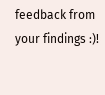feedback from your findings :)!